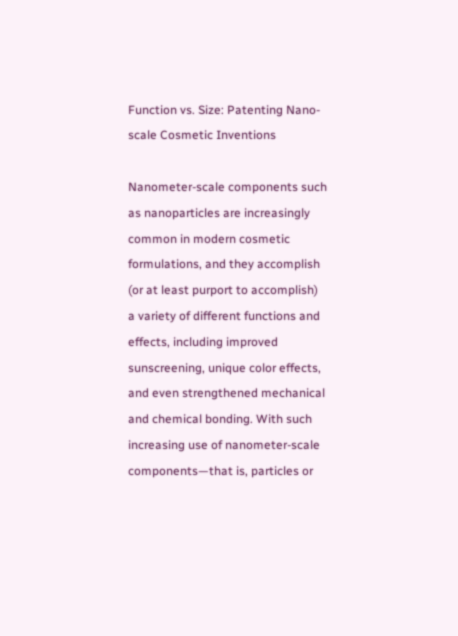Function vs. Size: Patenting Nano-scale Cosmetic Inventions

Nanometer-scale components such as nanoparticles are increasingly common in modern cosmetic formulations, and they accomplish (or at least purport to accomplish) a variety of different functions and effects, including improved sunscreening, unique color effects, and even strengthened mechanical and chemical bonding. With such increasing use of nanometer-scale components—that is, particles or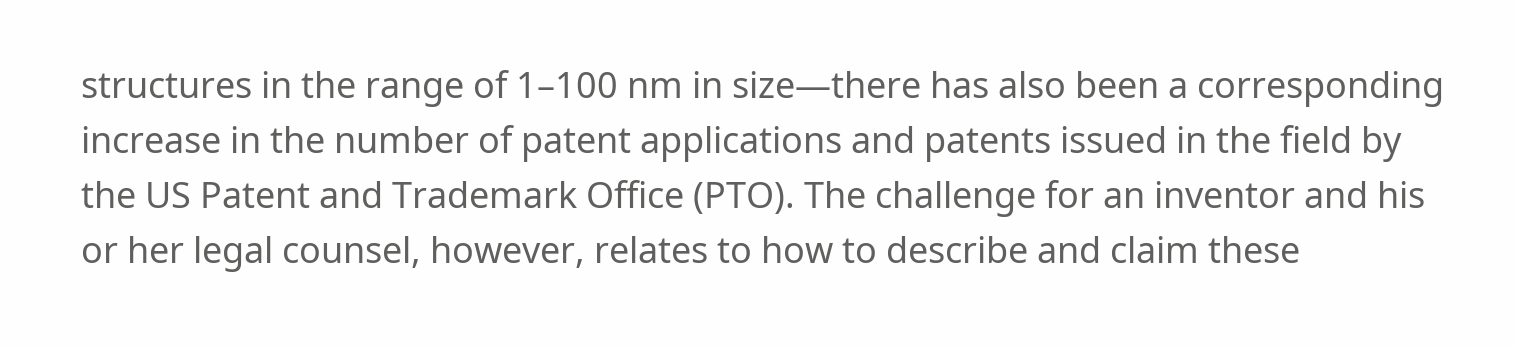structures in the range of 1–100 nm in size—there has also been a corresponding increase in the number of patent applications and patents issued in the field by the US Patent and Trademark Office (PTO). The challenge for an inventor and his or her legal counsel, however, relates to how to describe and claim these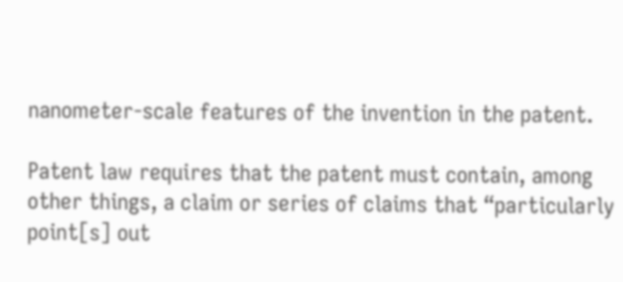nanometer-scale features of the invention in the patent.

Patent law requires that the patent must contain, among other things, a claim or series of claims that “particularly point[s] out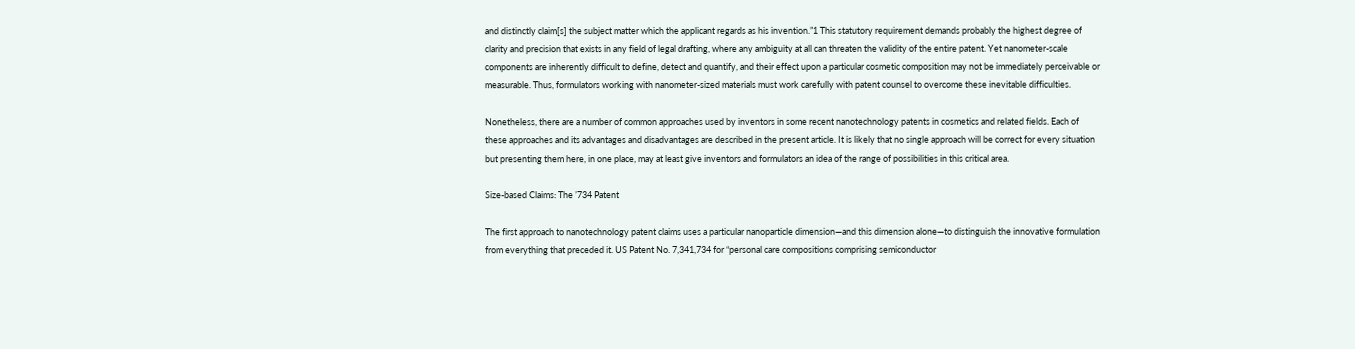and distinctly claim[s] the subject matter which the applicant regards as his invention.”1 This statutory requirement demands probably the highest degree of clarity and precision that exists in any field of legal drafting, where any ambiguity at all can threaten the validity of the entire patent. Yet nanometer-scale components are inherently difficult to define, detect and quantify, and their effect upon a particular cosmetic composition may not be immediately perceivable or measurable. Thus, formulators working with nanometer-sized materials must work carefully with patent counsel to overcome these inevitable difficulties.

Nonetheless, there are a number of common approaches used by inventors in some recent nanotechnology patents in cosmetics and related fields. Each of these approaches and its advantages and disadvantages are described in the present article. It is likely that no single approach will be correct for every situation but presenting them here, in one place, may at least give inventors and formulators an idea of the range of possibilities in this critical area.

Size-based Claims: The ’734 Patent

The first approach to nanotechnology patent claims uses a particular nanoparticle dimension—and this dimension alone—to distinguish the innovative formulation from everything that preceded it. US Patent No. 7,341,734 for “personal care compositions comprising semiconductor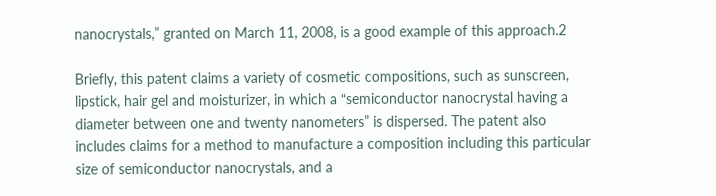nanocrystals,” granted on March 11, 2008, is a good example of this approach.2

Briefly, this patent claims a variety of cosmetic compositions, such as sunscreen, lipstick, hair gel and moisturizer, in which a “semiconductor nanocrystal having a diameter between one and twenty nanometers” is dispersed. The patent also includes claims for a method to manufacture a composition including this particular size of semiconductor nanocrystals, and a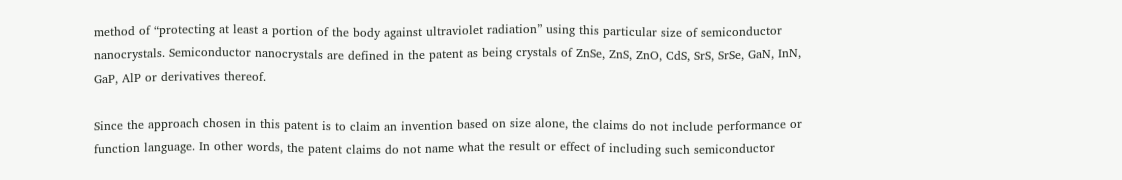method of “protecting at least a portion of the body against ultraviolet radiation” using this particular size of semiconductor nanocrystals. Semiconductor nanocrystals are defined in the patent as being crystals of ZnSe, ZnS, ZnO, CdS, SrS, SrSe, GaN, InN, GaP, AlP or derivatives thereof.

Since the approach chosen in this patent is to claim an invention based on size alone, the claims do not include performance or function language. In other words, the patent claims do not name what the result or effect of including such semiconductor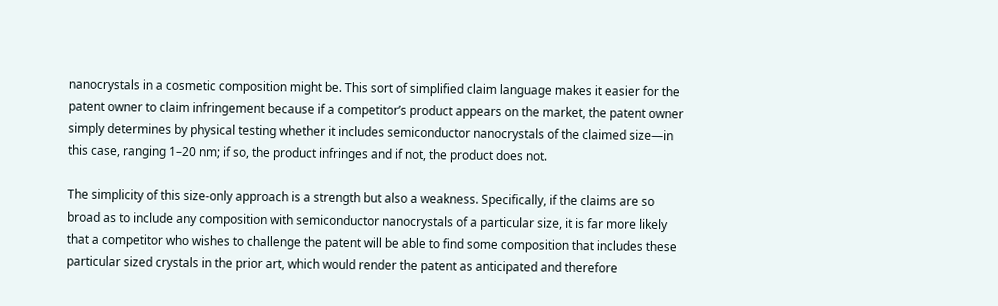nanocrystals in a cosmetic composition might be. This sort of simplified claim language makes it easier for the patent owner to claim infringement because if a competitor’s product appears on the market, the patent owner simply determines by physical testing whether it includes semiconductor nanocrystals of the claimed size—in this case, ranging 1–20 nm; if so, the product infringes and if not, the product does not.

The simplicity of this size-only approach is a strength but also a weakness. Specifically, if the claims are so broad as to include any composition with semiconductor nanocrystals of a particular size, it is far more likely that a competitor who wishes to challenge the patent will be able to find some composition that includes these particular sized crystals in the prior art, which would render the patent as anticipated and therefore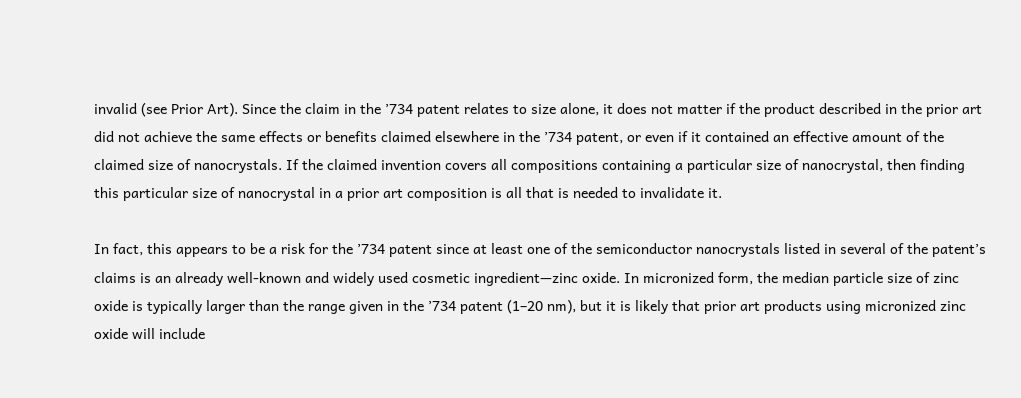invalid (see Prior Art). Since the claim in the ’734 patent relates to size alone, it does not matter if the product described in the prior art did not achieve the same effects or benefits claimed elsewhere in the ’734 patent, or even if it contained an effective amount of the claimed size of nanocrystals. If the claimed invention covers all compositions containing a particular size of nanocrystal, then finding this particular size of nanocrystal in a prior art composition is all that is needed to invalidate it.

In fact, this appears to be a risk for the ’734 patent since at least one of the semiconductor nanocrystals listed in several of the patent’s claims is an already well-known and widely used cosmetic ingredient—zinc oxide. In micronized form, the median particle size of zinc oxide is typically larger than the range given in the ’734 patent (1–20 nm), but it is likely that prior art products using micronized zinc oxide will include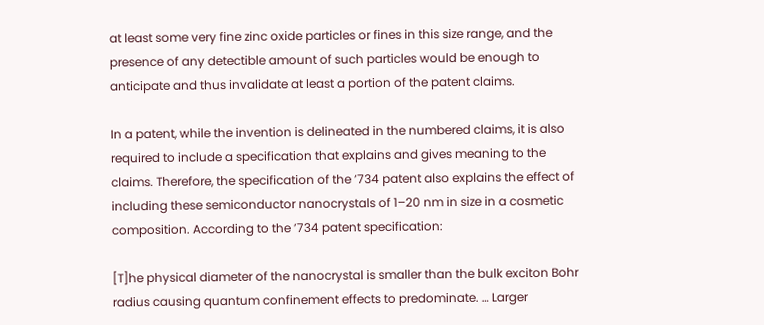at least some very fine zinc oxide particles or fines in this size range, and the presence of any detectible amount of such particles would be enough to anticipate and thus invalidate at least a portion of the patent claims.

In a patent, while the invention is delineated in the numbered claims, it is also required to include a specification that explains and gives meaning to the claims. Therefore, the specification of the ’734 patent also explains the effect of including these semiconductor nanocrystals of 1–20 nm in size in a cosmetic composition. According to the ’734 patent specification:

[T]he physical diameter of the nanocrystal is smaller than the bulk exciton Bohr radius causing quantum confinement effects to predominate. … Larger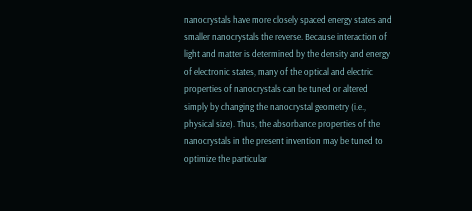nanocrystals have more closely spaced energy states and smaller nanocrystals the reverse. Because interaction of light and matter is determined by the density and energy of electronic states, many of the optical and electric properties of nanocrystals can be tuned or altered simply by changing the nanocrystal geometry (i.e., physical size). Thus, the absorbance properties of the nanocrystals in the present invention may be tuned to optimize the particular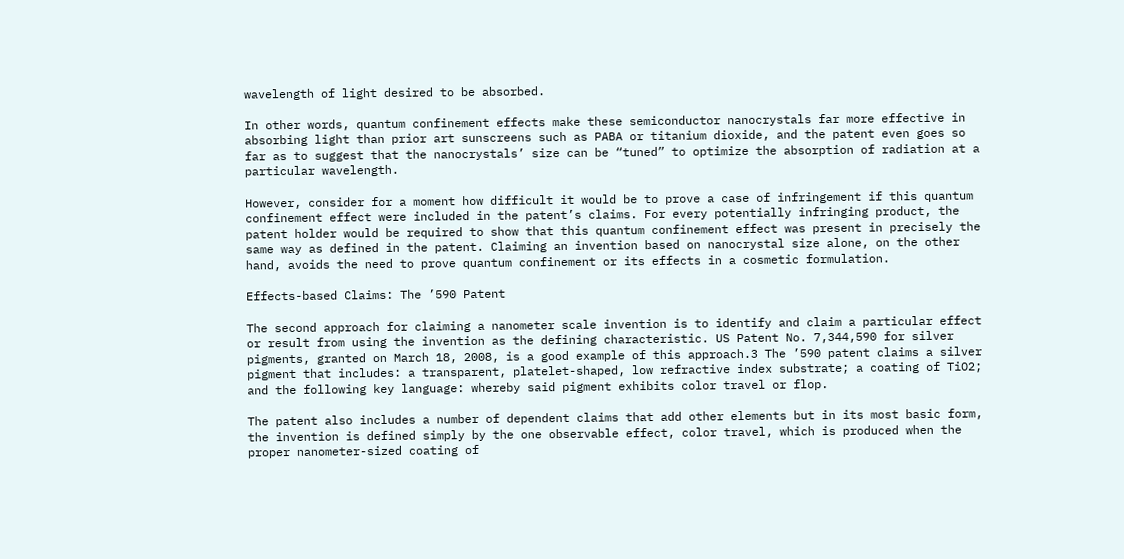wavelength of light desired to be absorbed.

In other words, quantum confinement effects make these semiconductor nanocrystals far more effective in absorbing light than prior art sunscreens such as PABA or titanium dioxide, and the patent even goes so far as to suggest that the nanocrystals’ size can be “tuned” to optimize the absorption of radiation at a particular wavelength.

However, consider for a moment how difficult it would be to prove a case of infringement if this quantum confinement effect were included in the patent’s claims. For every potentially infringing product, the patent holder would be required to show that this quantum confinement effect was present in precisely the same way as defined in the patent. Claiming an invention based on nanocrystal size alone, on the other hand, avoids the need to prove quantum confinement or its effects in a cosmetic formulation.

Effects-based Claims: The ’590 Patent

The second approach for claiming a nanometer scale invention is to identify and claim a particular effect or result from using the invention as the defining characteristic. US Patent No. 7,344,590 for silver pigments, granted on March 18, 2008, is a good example of this approach.3 The ’590 patent claims a silver pigment that includes: a transparent, platelet-shaped, low refractive index substrate; a coating of TiO2; and the following key language: whereby said pigment exhibits color travel or flop.

The patent also includes a number of dependent claims that add other elements but in its most basic form, the invention is defined simply by the one observable effect, color travel, which is produced when the proper nanometer-sized coating of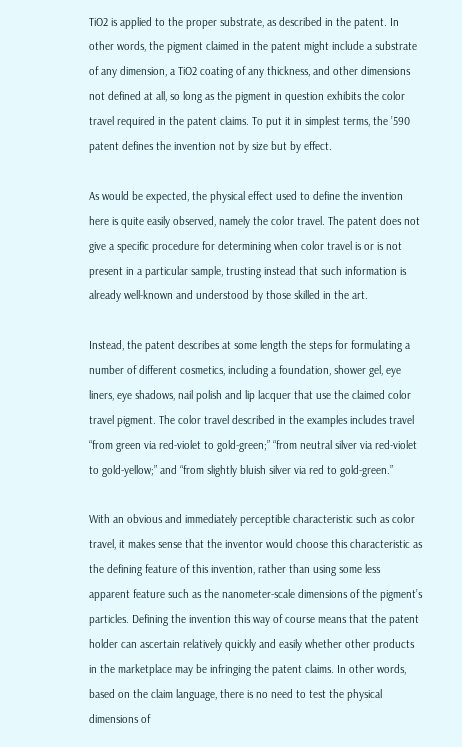TiO2 is applied to the proper substrate, as described in the patent. In other words, the pigment claimed in the patent might include a substrate of any dimension, a TiO2 coating of any thickness, and other dimensions not defined at all, so long as the pigment in question exhibits the color travel required in the patent claims. To put it in simplest terms, the ’590 patent defines the invention not by size but by effect.

As would be expected, the physical effect used to define the invention here is quite easily observed, namely the color travel. The patent does not give a specific procedure for determining when color travel is or is not present in a particular sample, trusting instead that such information is already well-known and understood by those skilled in the art.

Instead, the patent describes at some length the steps for formulating a number of different cosmetics, including a foundation, shower gel, eye liners, eye shadows, nail polish and lip lacquer that use the claimed color travel pigment. The color travel described in the examples includes travel “from green via red-violet to gold-green;” “from neutral silver via red-violet to gold-yellow;” and “from slightly bluish silver via red to gold-green.”

With an obvious and immediately perceptible characteristic such as color travel, it makes sense that the inventor would choose this characteristic as the defining feature of this invention, rather than using some less apparent feature such as the nanometer-scale dimensions of the pigment’s particles. Defining the invention this way of course means that the patent holder can ascertain relatively quickly and easily whether other products in the marketplace may be infringing the patent claims. In other words, based on the claim language, there is no need to test the physical dimensions of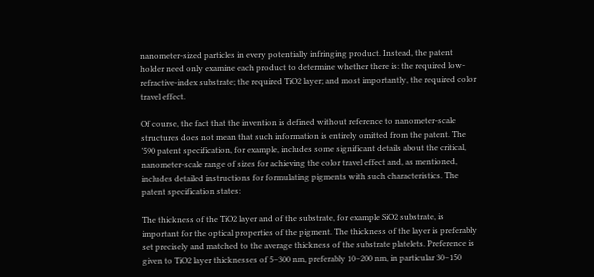nanometer-sized particles in every potentially infringing product. Instead, the patent holder need only examine each product to determine whether there is: the required low-refractive-index substrate; the required TiO2 layer; and most importantly, the required color travel effect.

Of course, the fact that the invention is defined without reference to nanometer-scale structures does not mean that such information is entirely omitted from the patent. The ’590 patent specification, for example, includes some significant details about the critical, nanometer-scale range of sizes for achieving the color travel effect and, as mentioned, includes detailed instructions for formulating pigments with such characteristics. The patent specification states:

The thickness of the TiO2 layer and of the substrate, for example SiO2 substrate, is important for the optical properties of the pigment. The thickness of the layer is preferably set precisely and matched to the average thickness of the substrate platelets. Preference is given to TiO2 layer thicknesses of 5–300 nm, preferably 10–200 nm, in particular 30–150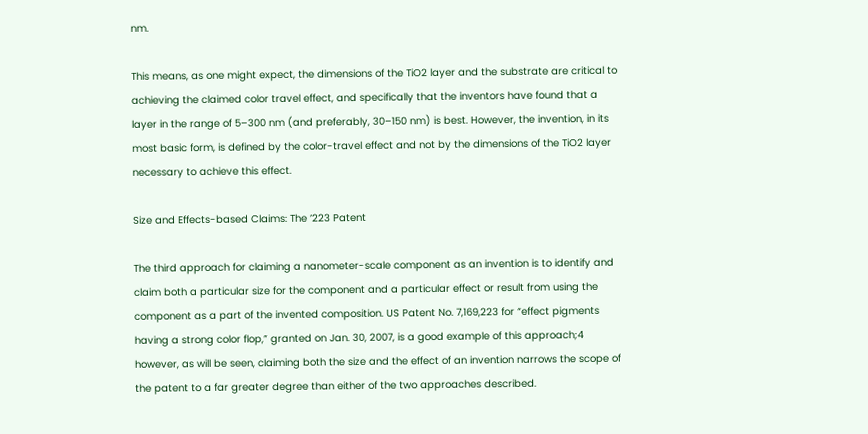nm.

This means, as one might expect, the dimensions of the TiO2 layer and the substrate are critical to achieving the claimed color travel effect, and specifically that the inventors have found that a layer in the range of 5–300 nm (and preferably, 30–150 nm) is best. However, the invention, in its most basic form, is defined by the color-travel effect and not by the dimensions of the TiO2 layer necessary to achieve this effect.

Size and Effects-based Claims: The ’223 Patent

The third approach for claiming a nanometer-scale component as an invention is to identify and claim both a particular size for the component and a particular effect or result from using the component as a part of the invented composition. US Patent No. 7,169,223 for “effect pigments having a strong color flop,” granted on Jan. 30, 2007, is a good example of this approach;4 however, as will be seen, claiming both the size and the effect of an invention narrows the scope of the patent to a far greater degree than either of the two approaches described.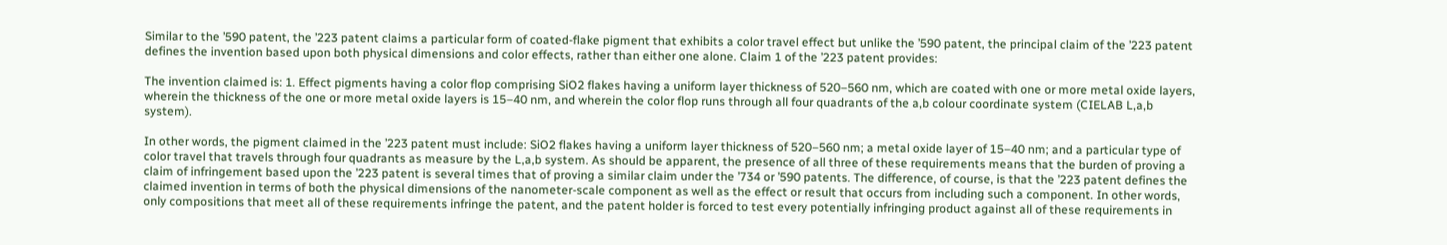Similar to the ’590 patent, the ’223 patent claims a particular form of coated-flake pigment that exhibits a color travel effect but unlike the ’590 patent, the principal claim of the ’223 patent defines the invention based upon both physical dimensions and color effects, rather than either one alone. Claim 1 of the ’223 patent provides:

The invention claimed is: 1. Effect pigments having a color flop comprising SiO2 flakes having a uniform layer thickness of 520–560 nm, which are coated with one or more metal oxide layers, wherein the thickness of the one or more metal oxide layers is 15–40 nm, and wherein the color flop runs through all four quadrants of the a,b colour coordinate system (CIELAB L,a,b system).

In other words, the pigment claimed in the ’223 patent must include: SiO2 flakes having a uniform layer thickness of 520–560 nm; a metal oxide layer of 15–40 nm; and a particular type of color travel that travels through four quadrants as measure by the L,a,b system. As should be apparent, the presence of all three of these requirements means that the burden of proving a claim of infringement based upon the ’223 patent is several times that of proving a similar claim under the ’734 or ’590 patents. The difference, of course, is that the ’223 patent defines the claimed invention in terms of both the physical dimensions of the nanometer-scale component as well as the effect or result that occurs from including such a component. In other words, only compositions that meet all of these requirements infringe the patent, and the patent holder is forced to test every potentially infringing product against all of these requirements in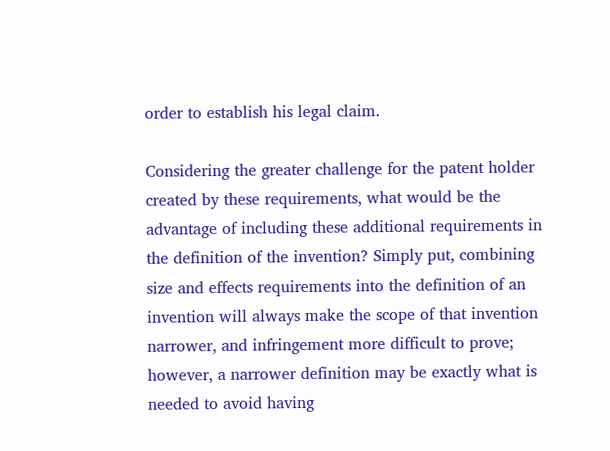order to establish his legal claim.

Considering the greater challenge for the patent holder created by these requirements, what would be the advantage of including these additional requirements in the definition of the invention? Simply put, combining size and effects requirements into the definition of an invention will always make the scope of that invention narrower, and infringement more difficult to prove; however, a narrower definition may be exactly what is needed to avoid having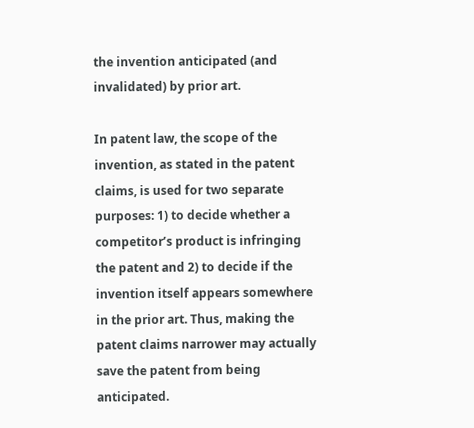the invention anticipated (and invalidated) by prior art.

In patent law, the scope of the invention, as stated in the patent claims, is used for two separate purposes: 1) to decide whether a competitor’s product is infringing the patent and 2) to decide if the invention itself appears somewhere in the prior art. Thus, making the patent claims narrower may actually save the patent from being anticipated.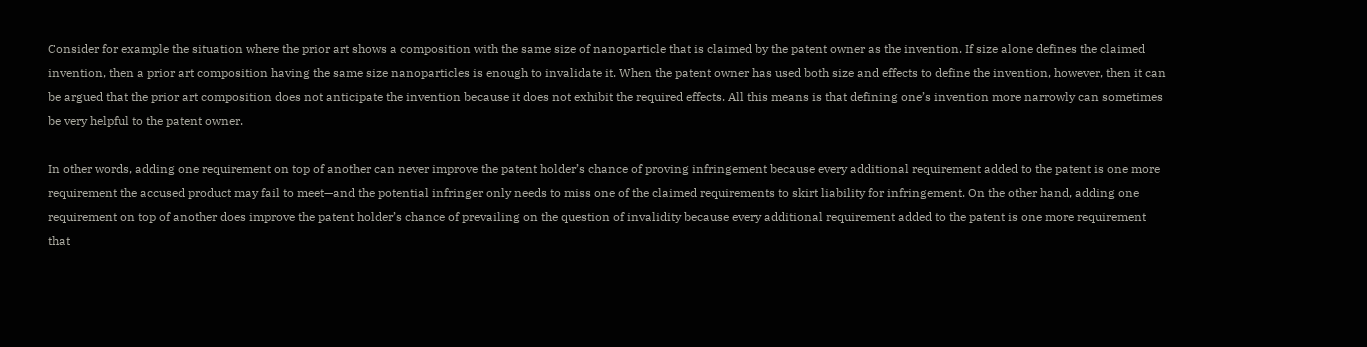Consider for example the situation where the prior art shows a composition with the same size of nanoparticle that is claimed by the patent owner as the invention. If size alone defines the claimed invention, then a prior art composition having the same size nanoparticles is enough to invalidate it. When the patent owner has used both size and effects to define the invention, however, then it can be argued that the prior art composition does not anticipate the invention because it does not exhibit the required effects. All this means is that defining one’s invention more narrowly can sometimes be very helpful to the patent owner.

In other words, adding one requirement on top of another can never improve the patent holder’s chance of proving infringement because every additional requirement added to the patent is one more requirement the accused product may fail to meet—and the potential infringer only needs to miss one of the claimed requirements to skirt liability for infringement. On the other hand, adding one requirement on top of another does improve the patent holder’s chance of prevailing on the question of invalidity because every additional requirement added to the patent is one more requirement that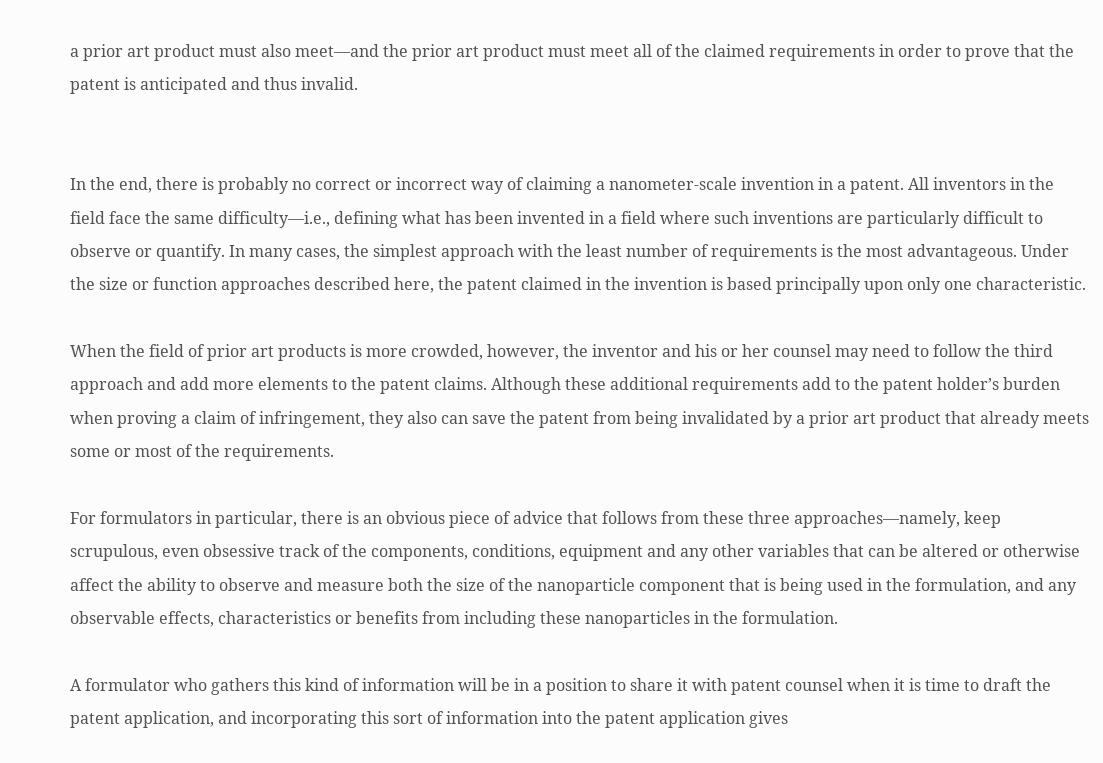a prior art product must also meet—and the prior art product must meet all of the claimed requirements in order to prove that the patent is anticipated and thus invalid.


In the end, there is probably no correct or incorrect way of claiming a nanometer-scale invention in a patent. All inventors in the field face the same difficulty—i.e., defining what has been invented in a field where such inventions are particularly difficult to observe or quantify. In many cases, the simplest approach with the least number of requirements is the most advantageous. Under the size or function approaches described here, the patent claimed in the invention is based principally upon only one characteristic.

When the field of prior art products is more crowded, however, the inventor and his or her counsel may need to follow the third approach and add more elements to the patent claims. Although these additional requirements add to the patent holder’s burden when proving a claim of infringement, they also can save the patent from being invalidated by a prior art product that already meets some or most of the requirements.

For formulators in particular, there is an obvious piece of advice that follows from these three approaches—namely, keep scrupulous, even obsessive track of the components, conditions, equipment and any other variables that can be altered or otherwise affect the ability to observe and measure both the size of the nanoparticle component that is being used in the formulation, and any observable effects, characteristics or benefits from including these nanoparticles in the formulation.

A formulator who gathers this kind of information will be in a position to share it with patent counsel when it is time to draft the patent application, and incorporating this sort of information into the patent application gives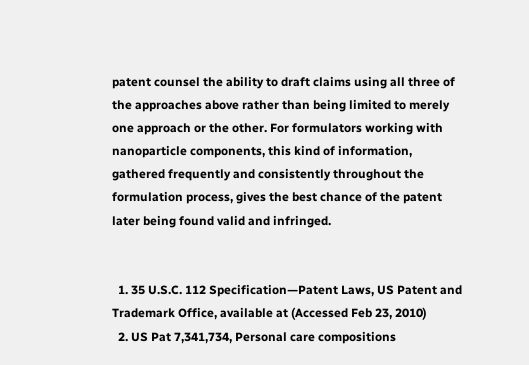patent counsel the ability to draft claims using all three of the approaches above rather than being limited to merely one approach or the other. For formulators working with nanoparticle components, this kind of information, gathered frequently and consistently throughout the formulation process, gives the best chance of the patent later being found valid and infringed.


  1. 35 U.S.C. 112 Specification—Patent Laws, US Patent and Trademark Office, available at (Accessed Feb 23, 2010)
  2. US Pat 7,341,734, Personal care compositions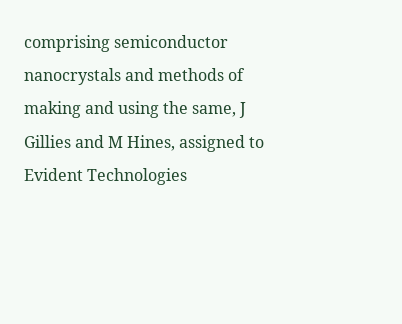comprising semiconductor nanocrystals and methods of making and using the same, J Gillies and M Hines, assigned to Evident Technologies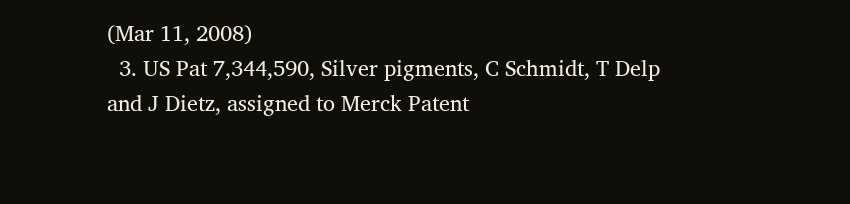(Mar 11, 2008)
  3. US Pat 7,344,590, Silver pigments, C Schmidt, T Delp and J Dietz, assigned to Merck Patent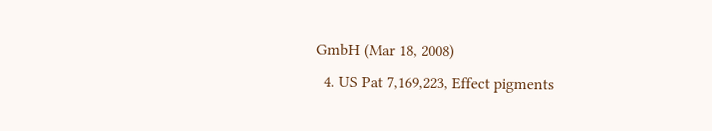GmbH (Mar 18, 2008)
  4. US Pat 7,169,223, Effect pigments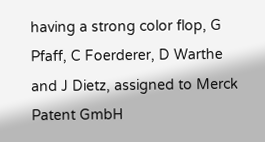having a strong color flop, G Pfaff, C Foerderer, D Warthe and J Dietz, assigned to Merck Patent GmbH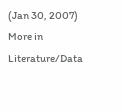(Jan 30, 2007)
More in Literature/Data